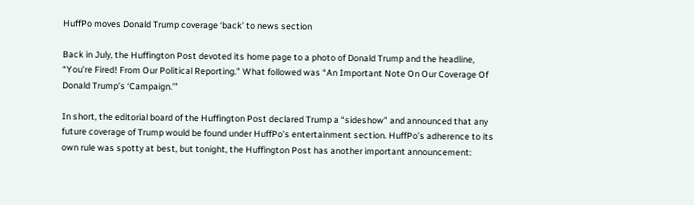HuffPo moves Donald Trump coverage ‘back’ to news section

Back in July, the Huffington Post devoted its home page to a photo of Donald Trump and the headline, “You’re Fired! From Our Political Reporting.” What followed was “An Important Note On Our Coverage Of Donald Trump’s ‘Campaign.’”

In short, the editorial board of the Huffington Post declared Trump a “sideshow” and announced that any future coverage of Trump would be found under HuffPo’s entertainment section. HuffPo’s adherence to its own rule was spotty at best, but tonight, the Huffington Post has another important announcement: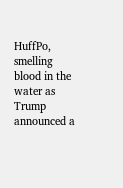HuffPo, smelling blood in the water as Trump announced a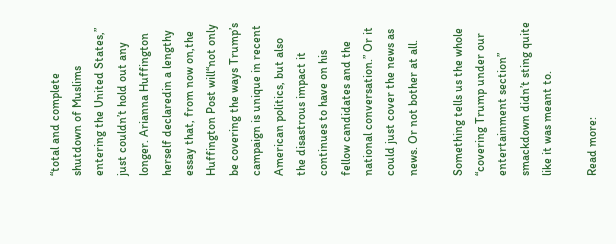“total and complete shutdown of Muslims entering the United States,” just couldn’t hold out any longer. Arianna Huffington herself declaredin a lengthy essay that, from now on,the Huffington Post will“not only be covering the ways Trump’s campaign is unique in recent American politics, but also the disastrous impact it continues to have on his fellow candidates and the national conversation.” Or it could just cover the news as news. Or not bother at all.

Something tells us the whole “covering Trump under our entertainment section” smackdown didn’t sting quite like it was meant to.

Read more: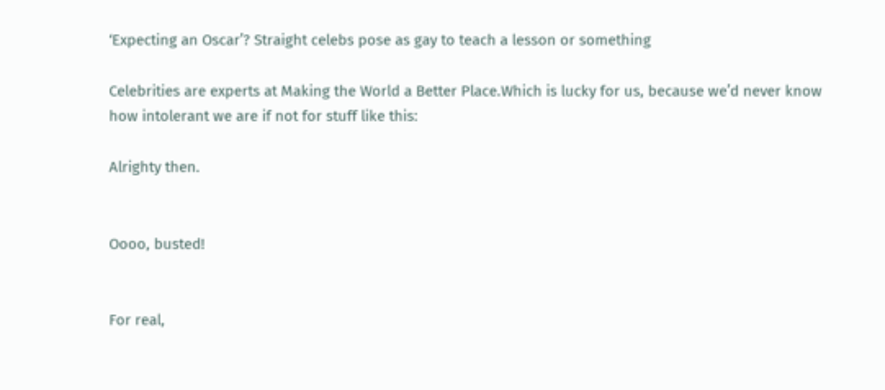‘Expecting an Oscar’? Straight celebs pose as gay to teach a lesson or something

Celebrities are experts at Making the World a Better Place.Which is lucky for us, because we’d never know how intolerant we are if not for stuff like this:

Alrighty then.


Oooo, busted!


For real,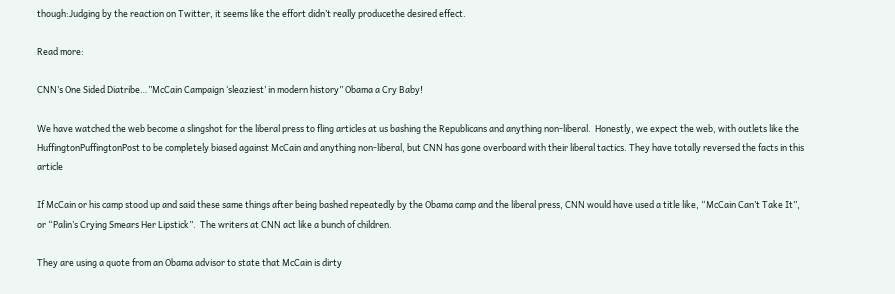though:Judging by the reaction on Twitter, it seems like the effort didn’t really producethe desired effect.

Read more:

CNN’s One Sided Diatribe…”McCain Campaign ‘sleaziest’ in modern history” Obama a Cry Baby!

We have watched the web become a slingshot for the liberal press to fling articles at us bashing the Republicans and anything non-liberal.  Honestly, we expect the web, with outlets like the HuffingtonPuffingtonPost to be completely biased against McCain and anything non-liberal, but CNN has gone overboard with their liberal tactics. They have totally reversed the facts in this article

If McCain or his camp stood up and said these same things after being bashed repeatedly by the Obama camp and the liberal press, CNN would have used a title like, “McCain Can’t Take It”, or “Palin’s Crying Smears Her Lipstick”.  The writers at CNN act like a bunch of children.

They are using a quote from an Obama advisor to state that McCain is dirty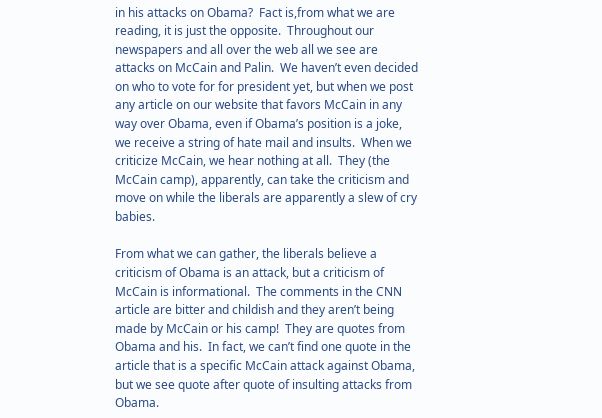in his attacks on Obama?  Fact is,from what we are reading, it is just the opposite.  Throughout our newspapers and all over the web all we see are attacks on McCain and Palin.  We haven’t even decided on who to vote for for president yet, but when we post any article on our website that favors McCain in any way over Obama, even if Obama’s position is a joke, we receive a string of hate mail and insults.  When we criticize McCain, we hear nothing at all.  They (the McCain camp), apparently, can take the criticism and move on while the liberals are apparently a slew of cry babies.

From what we can gather, the liberals believe a criticism of Obama is an attack, but a criticism of McCain is informational.  The comments in the CNN article are bitter and childish and they aren’t being made by McCain or his camp!  They are quotes from Obama and his.  In fact, we can’t find one quote in the article that is a specific McCain attack against Obama, but we see quote after quote of insulting attacks from Obama.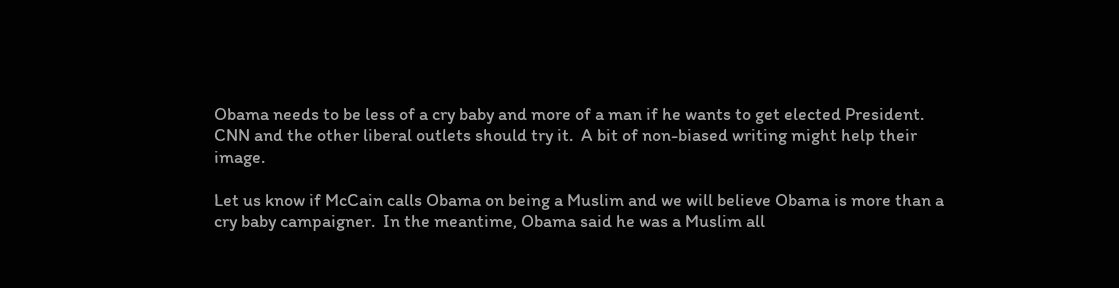Obama needs to be less of a cry baby and more of a man if he wants to get elected President.   CNN and the other liberal outlets should try it.  A bit of non-biased writing might help their image.

Let us know if McCain calls Obama on being a Muslim and we will believe Obama is more than a cry baby campaigner.  In the meantime, Obama said he was a Muslim all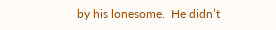by his lonesome.  He didn’t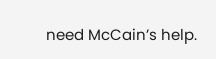need McCain’s help.